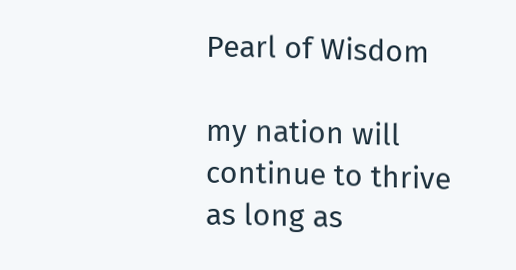Pearl of Wisdom

my nation will continue to thrive as long as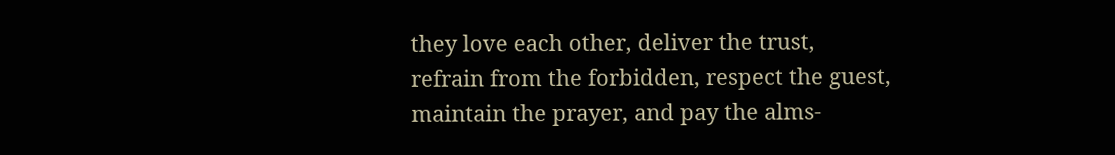they love each other, deliver the trust, refrain from the forbidden, respect the guest, maintain the prayer, and pay the alms-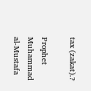tax (zakat).?

Prophet Muhammad al-Mustafa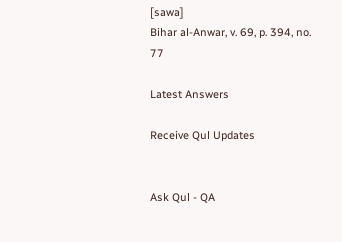[sawa]
Bihar al-Anwar, v. 69, p. 394, no. 77

Latest Answers

Receive Qul Updates


Ask Qul - QA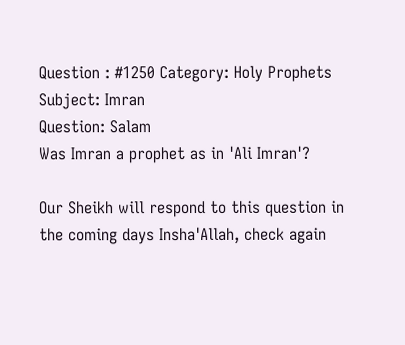Question : #1250 Category: Holy Prophets
Subject: Imran
Question: Salam
Was Imran a prophet as in 'Ali Imran'?

Our Sheikh will respond to this question in the coming days Insha'Allah, check again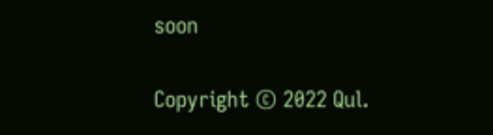soon

Copyright © 2022 Qul.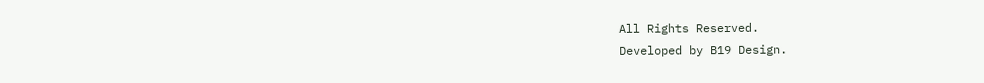All Rights Reserved.
Developed by B19 Design.